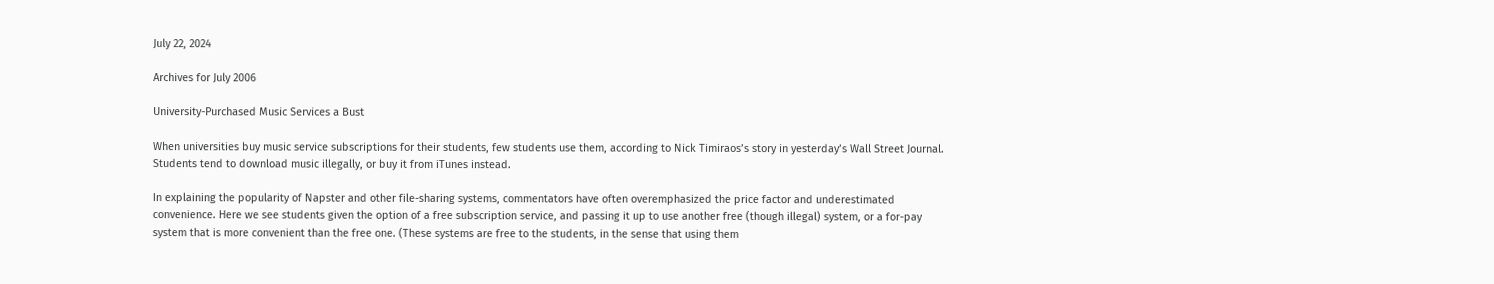July 22, 2024

Archives for July 2006

University-Purchased Music Services a Bust

When universities buy music service subscriptions for their students, few students use them, according to Nick Timiraos’s story in yesterday’s Wall Street Journal. Students tend to download music illegally, or buy it from iTunes instead.

In explaining the popularity of Napster and other file-sharing systems, commentators have often overemphasized the price factor and underestimated convenience. Here we see students given the option of a free subscription service, and passing it up to use another free (though illegal) system, or a for-pay system that is more convenient than the free one. (These systems are free to the students, in the sense that using them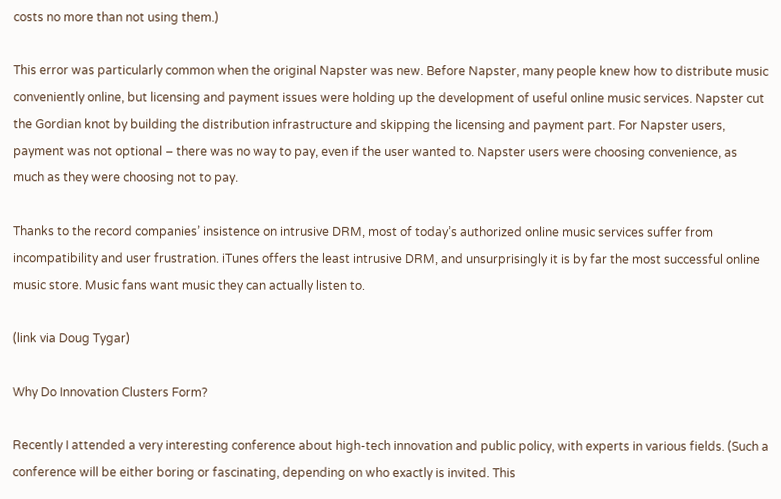costs no more than not using them.)

This error was particularly common when the original Napster was new. Before Napster, many people knew how to distribute music conveniently online, but licensing and payment issues were holding up the development of useful online music services. Napster cut the Gordian knot by building the distribution infrastructure and skipping the licensing and payment part. For Napster users, payment was not optional – there was no way to pay, even if the user wanted to. Napster users were choosing convenience, as much as they were choosing not to pay.

Thanks to the record companies’ insistence on intrusive DRM, most of today’s authorized online music services suffer from incompatibility and user frustration. iTunes offers the least intrusive DRM, and unsurprisingly it is by far the most successful online music store. Music fans want music they can actually listen to.

(link via Doug Tygar)

Why Do Innovation Clusters Form?

Recently I attended a very interesting conference about high-tech innovation and public policy, with experts in various fields. (Such a conference will be either boring or fascinating, depending on who exactly is invited. This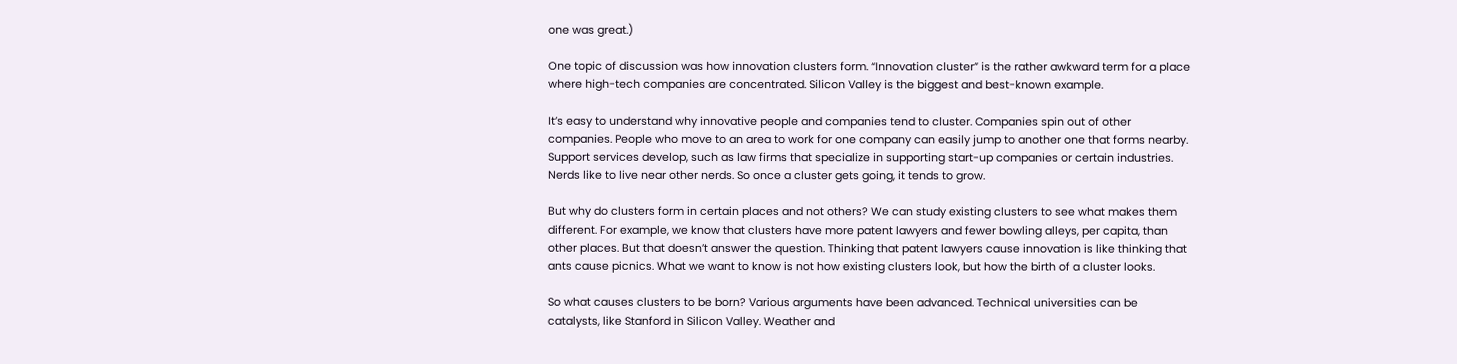one was great.)

One topic of discussion was how innovation clusters form. “Innovation cluster” is the rather awkward term for a place where high-tech companies are concentrated. Silicon Valley is the biggest and best-known example.

It’s easy to understand why innovative people and companies tend to cluster. Companies spin out of other companies. People who move to an area to work for one company can easily jump to another one that forms nearby. Support services develop, such as law firms that specialize in supporting start-up companies or certain industries. Nerds like to live near other nerds. So once a cluster gets going, it tends to grow.

But why do clusters form in certain places and not others? We can study existing clusters to see what makes them different. For example, we know that clusters have more patent lawyers and fewer bowling alleys, per capita, than other places. But that doesn’t answer the question. Thinking that patent lawyers cause innovation is like thinking that ants cause picnics. What we want to know is not how existing clusters look, but how the birth of a cluster looks.

So what causes clusters to be born? Various arguments have been advanced. Technical universities can be catalysts, like Stanford in Silicon Valley. Weather and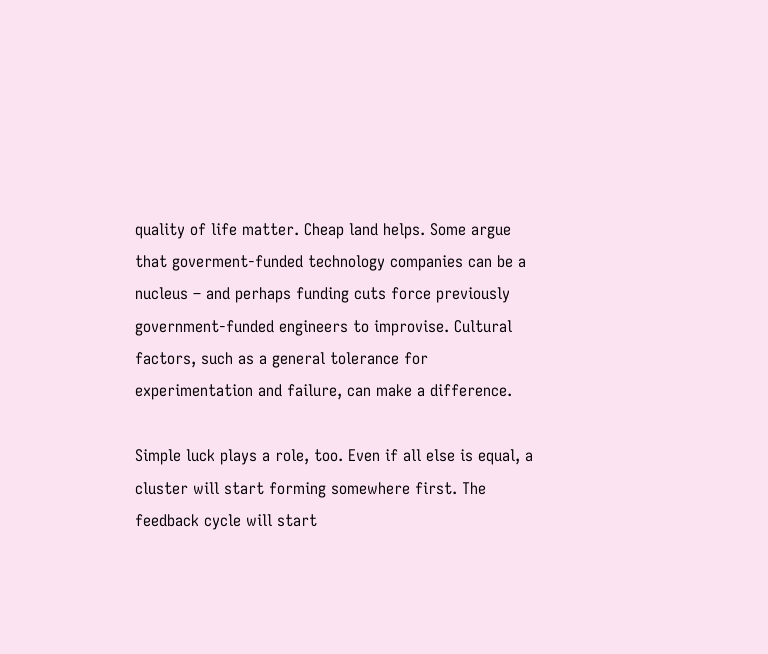quality of life matter. Cheap land helps. Some argue that goverment-funded technology companies can be a nucleus – and perhaps funding cuts force previously government-funded engineers to improvise. Cultural factors, such as a general tolerance for experimentation and failure, can make a difference.

Simple luck plays a role, too. Even if all else is equal, a cluster will start forming somewhere first. The feedback cycle will start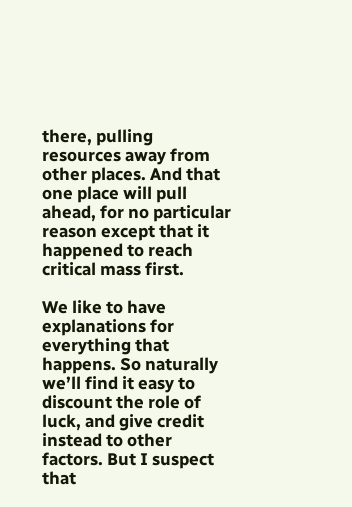there, pulling resources away from other places. And that one place will pull ahead, for no particular reason except that it happened to reach critical mass first.

We like to have explanations for everything that happens. So naturally we’ll find it easy to discount the role of luck, and give credit instead to other factors. But I suspect that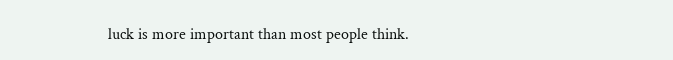luck is more important than most people think.